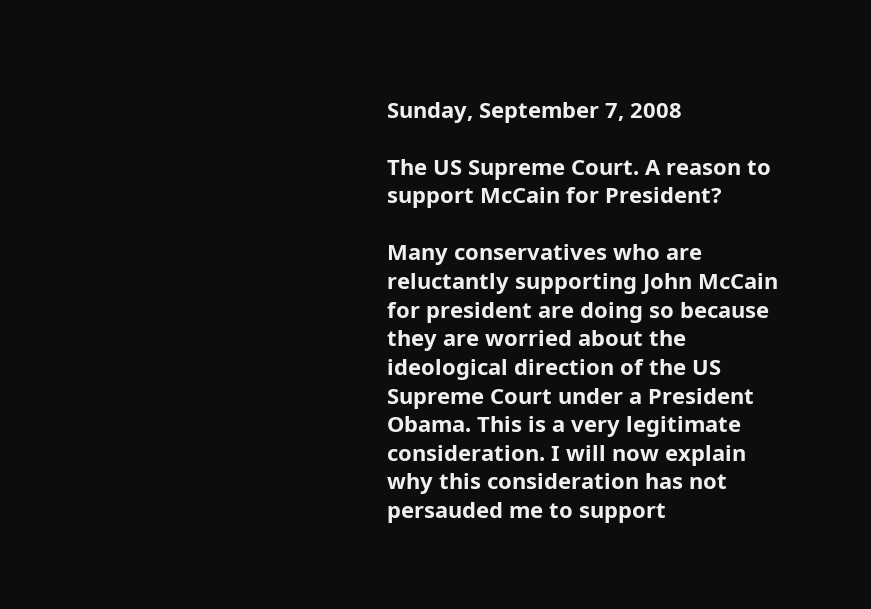Sunday, September 7, 2008

The US Supreme Court. A reason to support McCain for President?

Many conservatives who are reluctantly supporting John McCain for president are doing so because they are worried about the ideological direction of the US Supreme Court under a President Obama. This is a very legitimate consideration. I will now explain why this consideration has not persauded me to support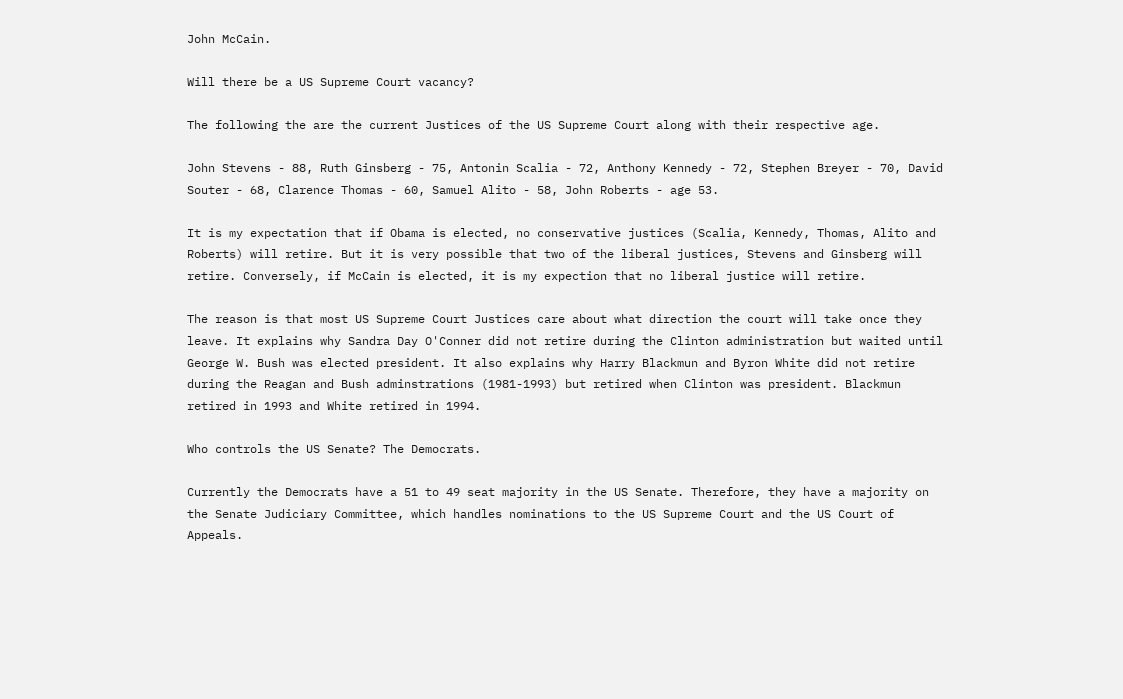John McCain.

Will there be a US Supreme Court vacancy?

The following the are the current Justices of the US Supreme Court along with their respective age.

John Stevens - 88, Ruth Ginsberg - 75, Antonin Scalia - 72, Anthony Kennedy - 72, Stephen Breyer - 70, David Souter - 68, Clarence Thomas - 60, Samuel Alito - 58, John Roberts - age 53.

It is my expectation that if Obama is elected, no conservative justices (Scalia, Kennedy, Thomas, Alito and Roberts) will retire. But it is very possible that two of the liberal justices, Stevens and Ginsberg will retire. Conversely, if McCain is elected, it is my expection that no liberal justice will retire.

The reason is that most US Supreme Court Justices care about what direction the court will take once they leave. It explains why Sandra Day O'Conner did not retire during the Clinton administration but waited until George W. Bush was elected president. It also explains why Harry Blackmun and Byron White did not retire during the Reagan and Bush adminstrations (1981-1993) but retired when Clinton was president. Blackmun retired in 1993 and White retired in 1994.

Who controls the US Senate? The Democrats.

Currently the Democrats have a 51 to 49 seat majority in the US Senate. Therefore, they have a majority on the Senate Judiciary Committee, which handles nominations to the US Supreme Court and the US Court of Appeals.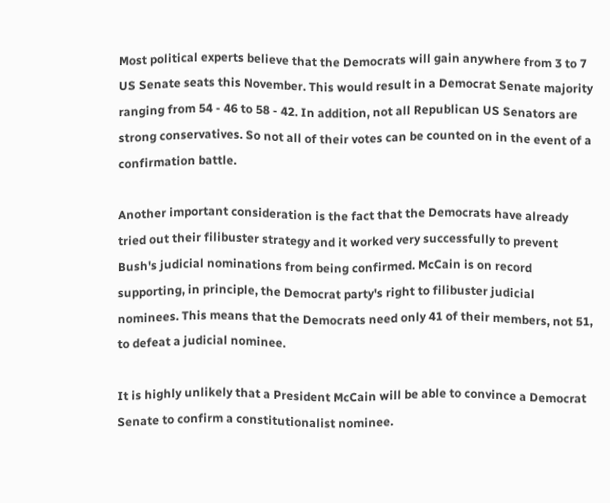Most political experts believe that the Democrats will gain anywhere from 3 to 7 US Senate seats this November. This would result in a Democrat Senate majority ranging from 54 - 46 to 58 - 42. In addition, not all Republican US Senators are strong conservatives. So not all of their votes can be counted on in the event of a confirmation battle.

Another important consideration is the fact that the Democrats have already tried out their filibuster strategy and it worked very successfully to prevent Bush's judicial nominations from being confirmed. McCain is on record supporting, in principle, the Democrat party's right to filibuster judicial nominees. This means that the Democrats need only 41 of their members, not 51, to defeat a judicial nominee.

It is highly unlikely that a President McCain will be able to convince a Democrat Senate to confirm a constitutionalist nominee.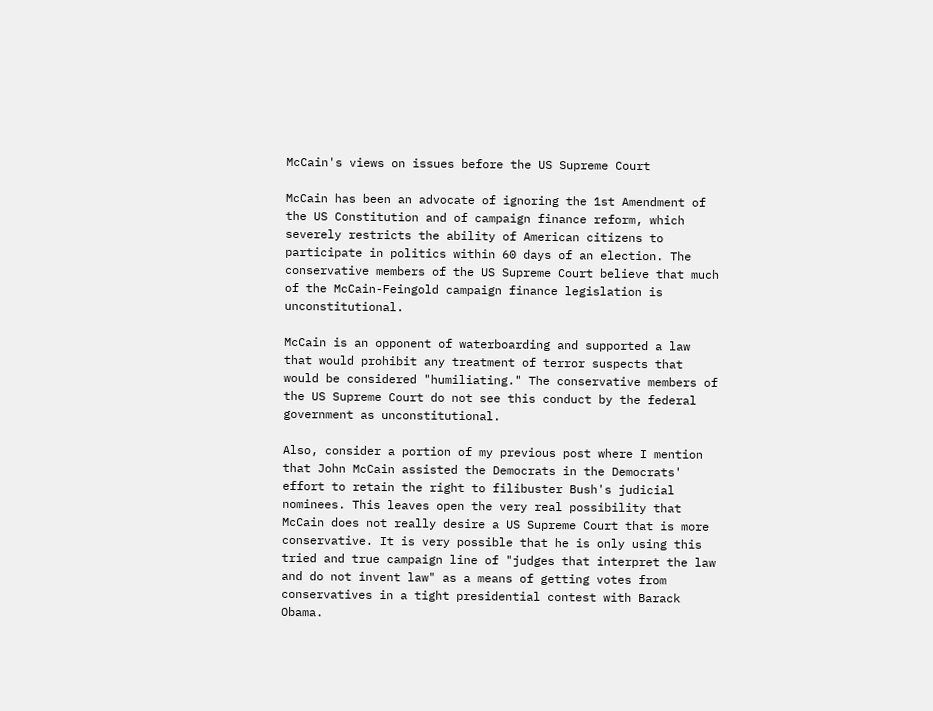McCain's views on issues before the US Supreme Court

McCain has been an advocate of ignoring the 1st Amendment of the US Constitution and of campaign finance reform, which severely restricts the ability of American citizens to participate in politics within 60 days of an election. The conservative members of the US Supreme Court believe that much of the McCain-Feingold campaign finance legislation is unconstitutional.

McCain is an opponent of waterboarding and supported a law that would prohibit any treatment of terror suspects that would be considered "humiliating." The conservative members of the US Supreme Court do not see this conduct by the federal government as unconstitutional.

Also, consider a portion of my previous post where I mention that John McCain assisted the Democrats in the Democrats' effort to retain the right to filibuster Bush's judicial nominees. This leaves open the very real possibility that McCain does not really desire a US Supreme Court that is more conservative. It is very possible that he is only using this tried and true campaign line of "judges that interpret the law and do not invent law" as a means of getting votes from conservatives in a tight presidential contest with Barack Obama.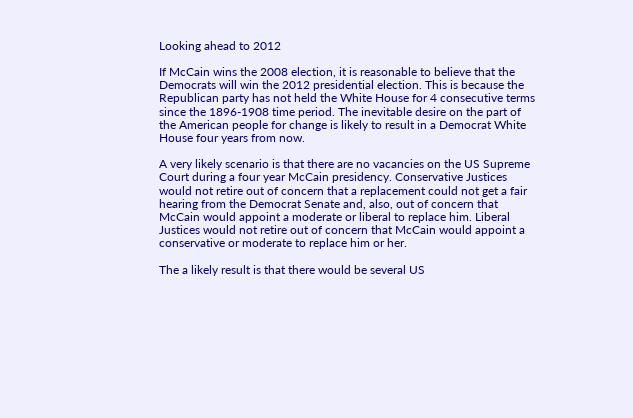Looking ahead to 2012

If McCain wins the 2008 election, it is reasonable to believe that the Democrats will win the 2012 presidential election. This is because the Republican party has not held the White House for 4 consecutive terms since the 1896-1908 time period. The inevitable desire on the part of the American people for change is likely to result in a Democrat White House four years from now.

A very likely scenario is that there are no vacancies on the US Supreme Court during a four year McCain presidency. Conservative Justices would not retire out of concern that a replacement could not get a fair hearing from the Democrat Senate and, also, out of concern that McCain would appoint a moderate or liberal to replace him. Liberal Justices would not retire out of concern that McCain would appoint a conservative or moderate to replace him or her.

The a likely result is that there would be several US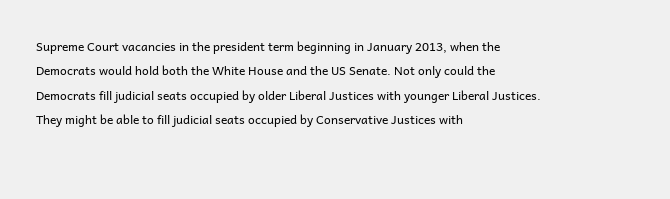Supreme Court vacancies in the president term beginning in January 2013, when the Democrats would hold both the White House and the US Senate. Not only could the Democrats fill judicial seats occupied by older Liberal Justices with younger Liberal Justices. They might be able to fill judicial seats occupied by Conservative Justices with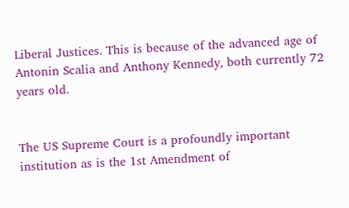Liberal Justices. This is because of the advanced age of Antonin Scalia and Anthony Kennedy, both currently 72 years old.


The US Supreme Court is a profoundly important institution as is the 1st Amendment of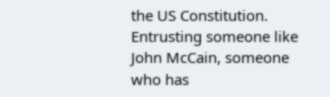the US Constitution. Entrusting someone like John McCain, someone who has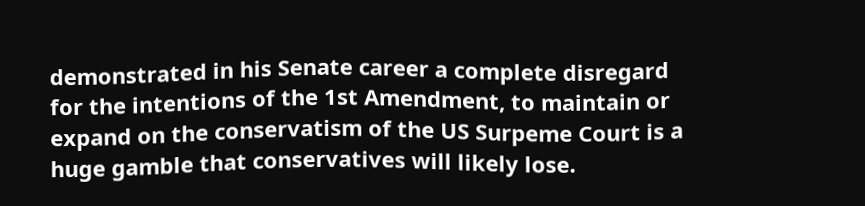demonstrated in his Senate career a complete disregard for the intentions of the 1st Amendment, to maintain or expand on the conservatism of the US Surpeme Court is a huge gamble that conservatives will likely lose.